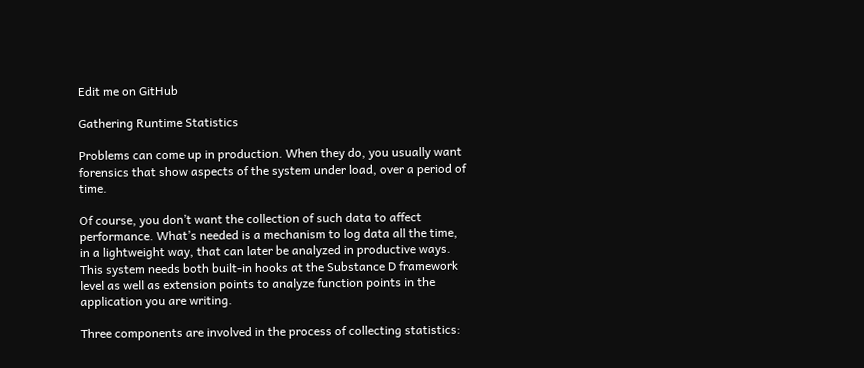Edit me on GitHub

Gathering Runtime Statistics

Problems can come up in production. When they do, you usually want forensics that show aspects of the system under load, over a period of time.

Of course, you don’t want the collection of such data to affect performance. What’s needed is a mechanism to log data all the time, in a lightweight way, that can later be analyzed in productive ways. This system needs both built-in hooks at the Substance D framework level as well as extension points to analyze function points in the application you are writing.

Three components are involved in the process of collecting statistics: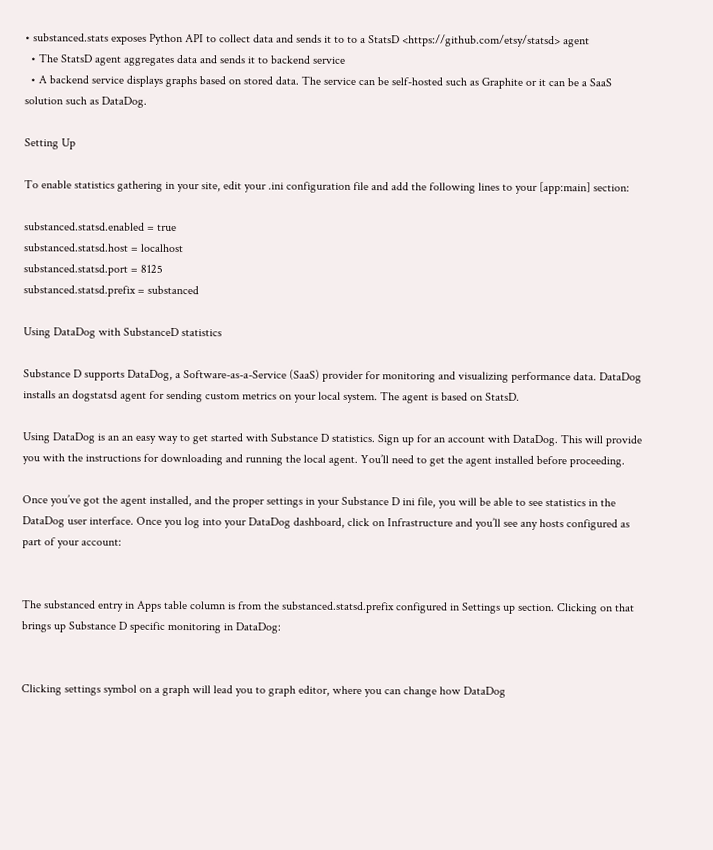• substanced.stats exposes Python API to collect data and sends it to to a StatsD <https://github.com/etsy/statsd> agent
  • The StatsD agent aggregates data and sends it to backend service
  • A backend service displays graphs based on stored data. The service can be self-hosted such as Graphite or it can be a SaaS solution such as DataDog.

Setting Up

To enable statistics gathering in your site, edit your .ini configuration file and add the following lines to your [app:main] section:

substanced.statsd.enabled = true
substanced.statsd.host = localhost
substanced.statsd.port = 8125
substanced.statsd.prefix = substanced

Using DataDog with SubstanceD statistics

Substance D supports DataDog, a Software-as-a-Service (SaaS) provider for monitoring and visualizing performance data. DataDog installs an dogstatsd agent for sending custom metrics on your local system. The agent is based on StatsD.

Using DataDog is an an easy way to get started with Substance D statistics. Sign up for an account with DataDog. This will provide you with the instructions for downloading and running the local agent. You’ll need to get the agent installed before proceeding.

Once you’ve got the agent installed, and the proper settings in your Substance D ini file, you will be able to see statistics in the DataDog user interface. Once you log into your DataDog dashboard, click on Infrastructure and you’ll see any hosts configured as part of your account:


The substanced entry in Apps table column is from the substanced.statsd.prefix configured in Settings up section. Clicking on that brings up Substance D specific monitoring in DataDog:


Clicking settings symbol on a graph will lead you to graph editor, where you can change how DataDog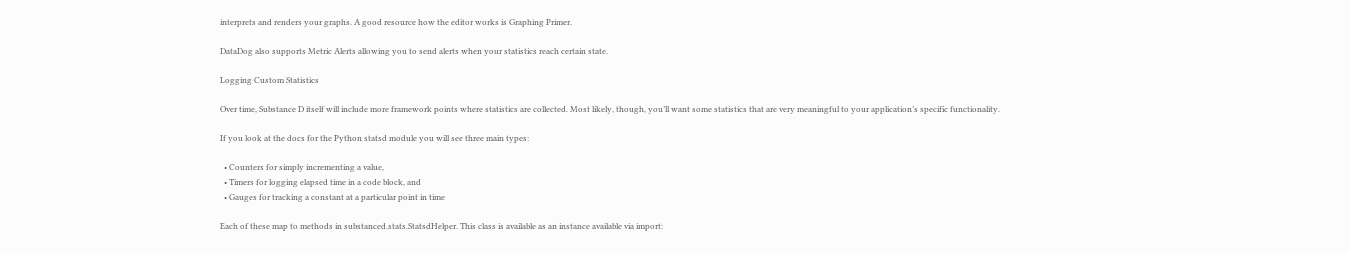interprets and renders your graphs. A good resource how the editor works is Graphing Primer.

DataDog also supports Metric Alerts allowing you to send alerts when your statistics reach certain state.

Logging Custom Statistics

Over time, Substance D itself will include more framework points where statistics are collected. Most likely, though, you’ll want some statistics that are very meaningful to your application’s specific functionality.

If you look at the docs for the Python statsd module you will see three main types:

  • Counters for simply incrementing a value,
  • Timers for logging elapsed time in a code block, and
  • Gauges for tracking a constant at a particular point in time

Each of these map to methods in substanced.stats.StatsdHelper. This class is available as an instance available via import: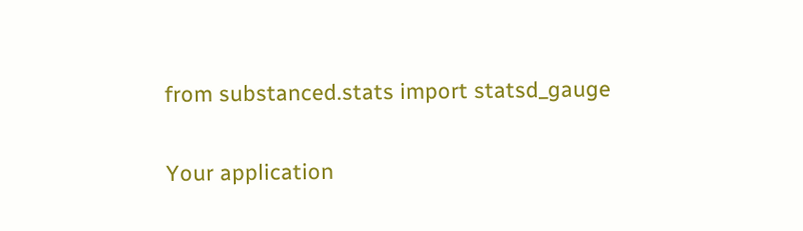from substanced.stats import statsd_gauge

Your application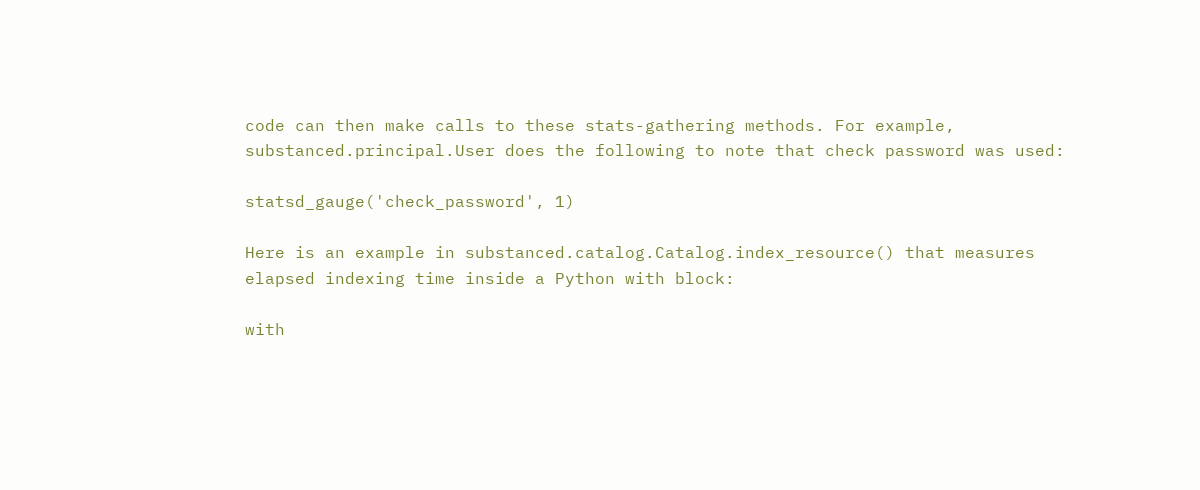code can then make calls to these stats-gathering methods. For example, substanced.principal.User does the following to note that check password was used:

statsd_gauge('check_password', 1)

Here is an example in substanced.catalog.Catalog.index_resource() that measures elapsed indexing time inside a Python with block:

with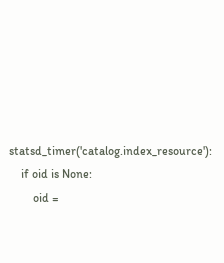statsd_timer('catalog.index_resource'):
    if oid is None:
        oid =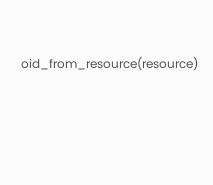oid_from_resource(resource)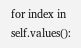for index in self.values():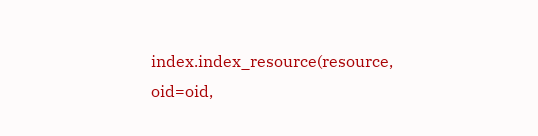index.index_resource(resource, oid=oid,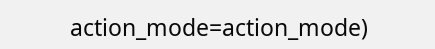action_mode=action_mode)